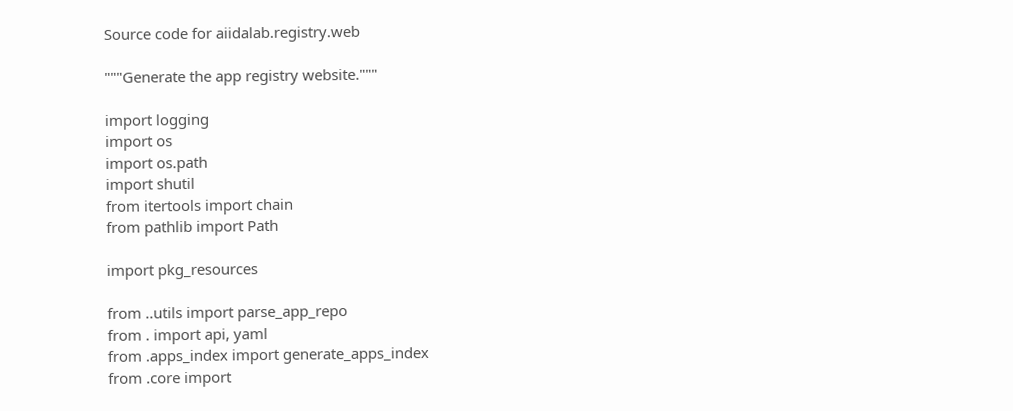Source code for aiidalab.registry.web

"""Generate the app registry website."""

import logging
import os
import os.path
import shutil
from itertools import chain
from pathlib import Path

import pkg_resources

from ..utils import parse_app_repo
from . import api, yaml
from .apps_index import generate_apps_index
from .core import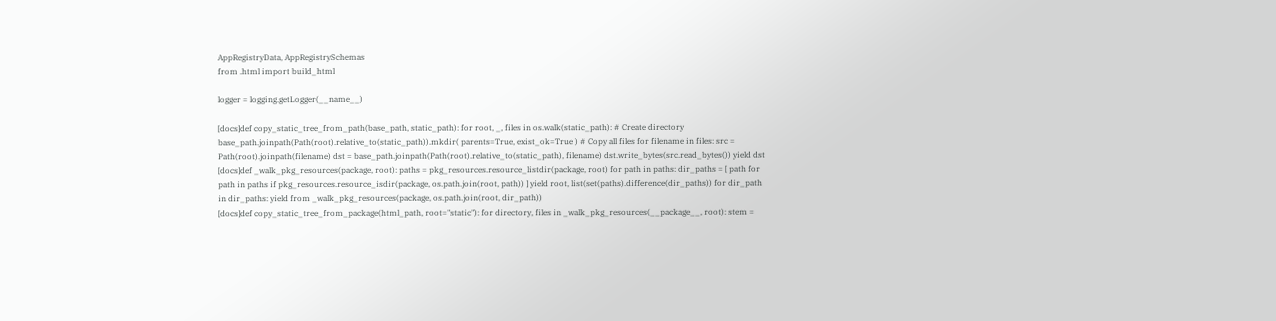AppRegistryData, AppRegistrySchemas
from .html import build_html

logger = logging.getLogger(__name__)

[docs]def copy_static_tree_from_path(base_path, static_path): for root, _, files in os.walk(static_path): # Create directory base_path.joinpath(Path(root).relative_to(static_path)).mkdir( parents=True, exist_ok=True ) # Copy all files for filename in files: src = Path(root).joinpath(filename) dst = base_path.joinpath(Path(root).relative_to(static_path), filename) dst.write_bytes(src.read_bytes()) yield dst
[docs]def _walk_pkg_resources(package, root): paths = pkg_resources.resource_listdir(package, root) for path in paths: dir_paths = [ path for path in paths if pkg_resources.resource_isdir(package, os.path.join(root, path)) ] yield root, list(set(paths).difference(dir_paths)) for dir_path in dir_paths: yield from _walk_pkg_resources(package, os.path.join(root, dir_path))
[docs]def copy_static_tree_from_package(html_path, root="static"): for directory, files in _walk_pkg_resources(__package__, root): stem =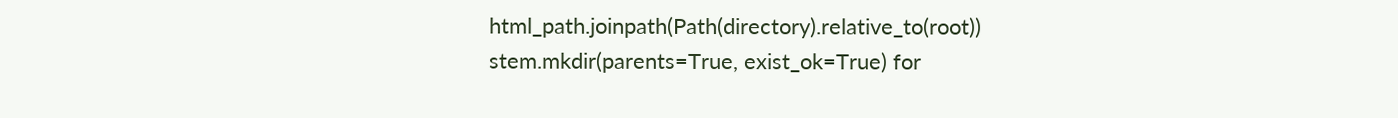html_path.joinpath(Path(directory).relative_to(root)) stem.mkdir(parents=True, exist_ok=True) for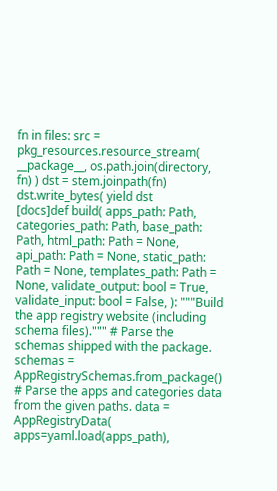fn in files: src = pkg_resources.resource_stream( __package__, os.path.join(directory, fn) ) dst = stem.joinpath(fn) dst.write_bytes( yield dst
[docs]def build( apps_path: Path, categories_path: Path, base_path: Path, html_path: Path = None, api_path: Path = None, static_path: Path = None, templates_path: Path = None, validate_output: bool = True, validate_input: bool = False, ): """Build the app registry website (including schema files).""" # Parse the schemas shipped with the package. schemas = AppRegistrySchemas.from_package() # Parse the apps and categories data from the given paths. data = AppRegistryData( apps=yaml.load(apps_path),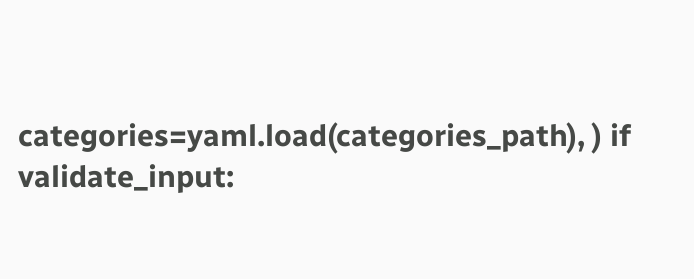categories=yaml.load(categories_path), ) if validate_input: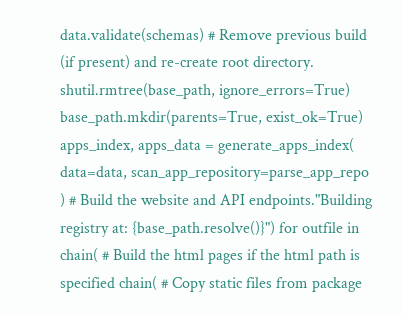data.validate(schemas) # Remove previous build (if present) and re-create root directory. shutil.rmtree(base_path, ignore_errors=True) base_path.mkdir(parents=True, exist_ok=True) apps_index, apps_data = generate_apps_index( data=data, scan_app_repository=parse_app_repo ) # Build the website and API endpoints."Building registry at: {base_path.resolve()}") for outfile in chain( # Build the html pages if the html path is specified chain( # Copy static files from package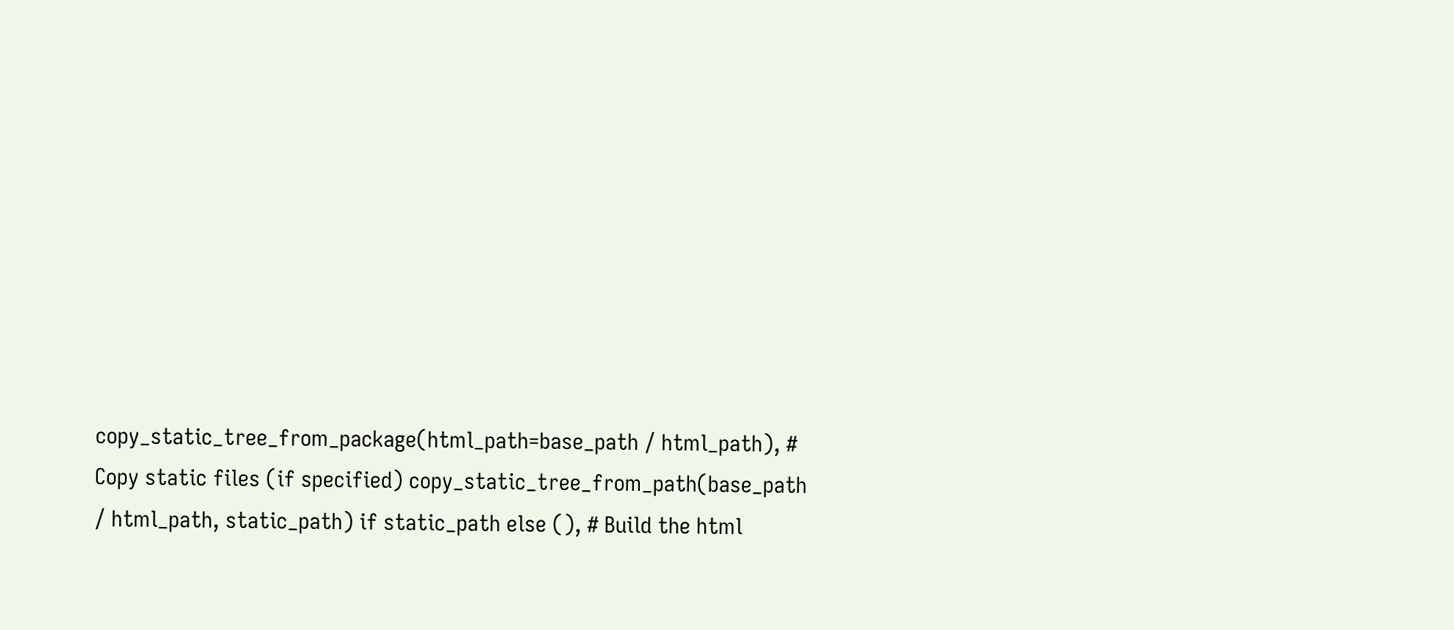copy_static_tree_from_package(html_path=base_path / html_path), # Copy static files (if specified) copy_static_tree_from_path(base_path / html_path, static_path) if static_path else (), # Build the html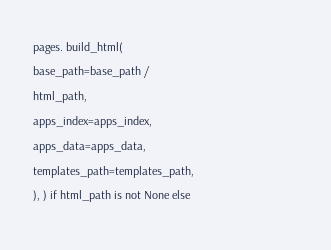pages. build_html( base_path=base_path / html_path, apps_index=apps_index, apps_data=apps_data, templates_path=templates_path, ), ) if html_path is not None else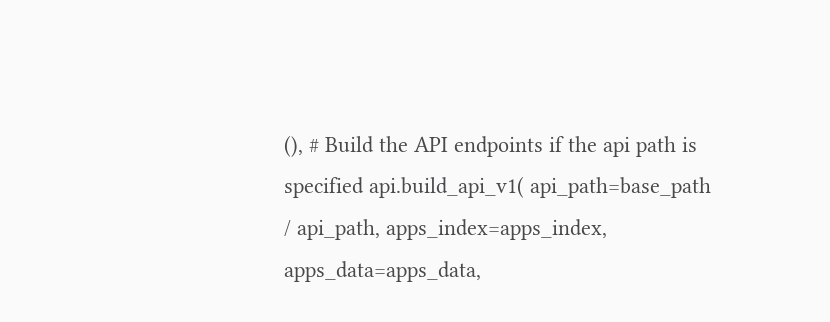(), # Build the API endpoints if the api path is specified api.build_api_v1( api_path=base_path / api_path, apps_index=apps_index, apps_data=apps_data,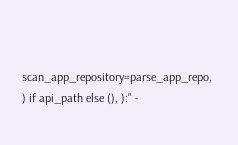scan_app_repository=parse_app_repo, ) if api_path else (), ):" -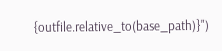{outfile.relative_to(base_path)}")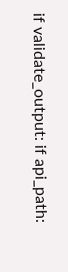if validate_output: if api_path: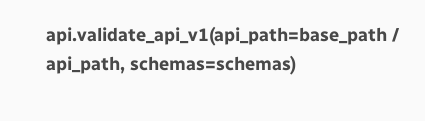api.validate_api_v1(api_path=base_path / api_path, schemas=schemas)